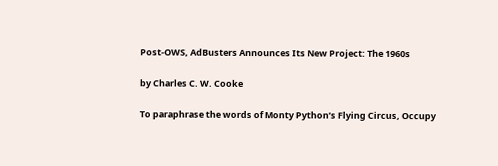Post-OWS, AdBusters Announces Its New Project: The 1960s

by Charles C. W. Cooke

To paraphrase the words of Monty Python’s Flying Circus, Occupy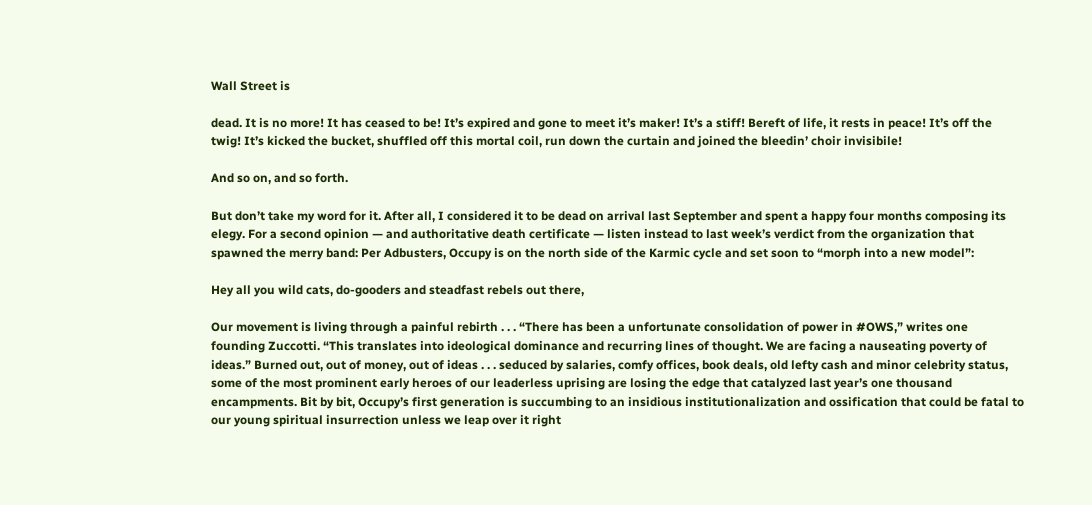Wall Street is

dead. It is no more! It has ceased to be! It’s expired and gone to meet it’s maker! It’s a stiff! Bereft of life, it rests in peace! It’s off the twig! It’s kicked the bucket, shuffled off this mortal coil, run down the curtain and joined the bleedin’ choir invisibile!

And so on, and so forth.

But don’t take my word for it. After all, I considered it to be dead on arrival last September and spent a happy four months composing its elegy. For a second opinion — and authoritative death certificate — listen instead to last week’s verdict from the organization that spawned the merry band: Per Adbusters, Occupy is on the north side of the Karmic cycle and set soon to “morph into a new model”:

Hey all you wild cats, do-gooders and steadfast rebels out there,

Our movement is living through a painful rebirth . . . “There has been a unfortunate consolidation of power in #OWS,” writes one founding Zuccotti. “This translates into ideological dominance and recurring lines of thought. We are facing a nauseating poverty of ideas.” Burned out, out of money, out of ideas . . . seduced by salaries, comfy offices, book deals, old lefty cash and minor celebrity status, some of the most prominent early heroes of our leaderless uprising are losing the edge that catalyzed last year’s one thousand encampments. Bit by bit, Occupy’s first generation is succumbing to an insidious institutionalization and ossification that could be fatal to our young spiritual insurrection unless we leap over it right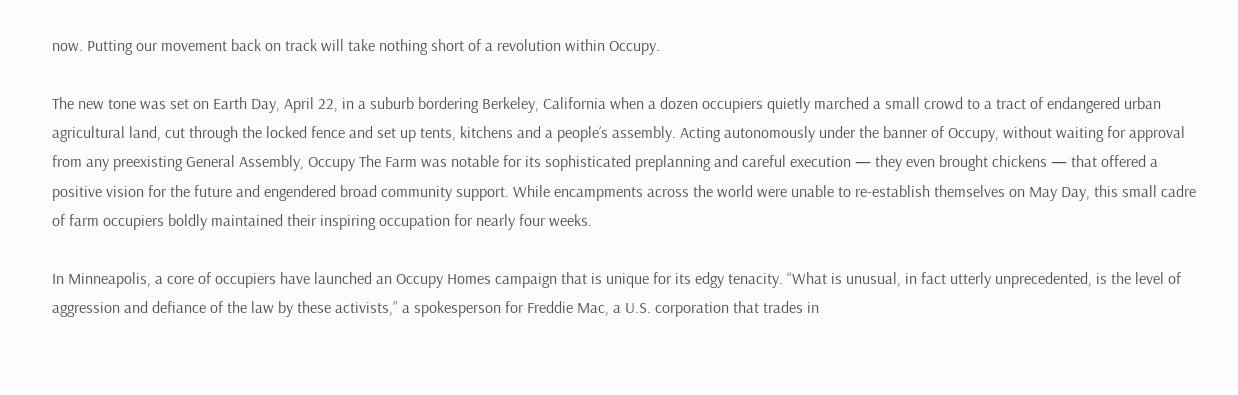now. Putting our movement back on track will take nothing short of a revolution within Occupy.

The new tone was set on Earth Day, April 22, in a suburb bordering Berkeley, California when a dozen occupiers quietly marched a small crowd to a tract of endangered urban agricultural land, cut through the locked fence and set up tents, kitchens and a people’s assembly. Acting autonomously under the banner of Occupy, without waiting for approval from any preexisting General Assembly, Occupy The Farm was notable for its sophisticated preplanning and careful execution — they even brought chickens — that offered a positive vision for the future and engendered broad community support. While encampments across the world were unable to re-establish themselves on May Day, this small cadre of farm occupiers boldly maintained their inspiring occupation for nearly four weeks.

In Minneapolis, a core of occupiers have launched an Occupy Homes campaign that is unique for its edgy tenacity. “What is unusual, in fact utterly unprecedented, is the level of aggression and defiance of the law by these activists,” a spokesperson for Freddie Mac, a U.S. corporation that trades in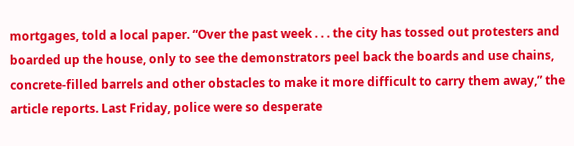mortgages, told a local paper. “Over the past week . . . the city has tossed out protesters and boarded up the house, only to see the demonstrators peel back the boards and use chains, concrete-filled barrels and other obstacles to make it more difficult to carry them away,” the article reports. Last Friday, police were so desperate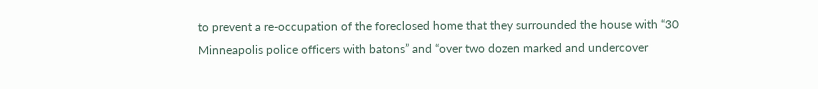to prevent a re-occupation of the foreclosed home that they surrounded the house with “30 Minneapolis police officers with batons” and “over two dozen marked and undercover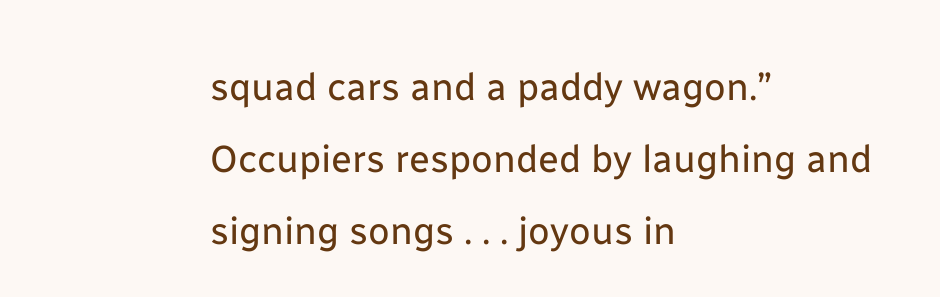squad cars and a paddy wagon.” Occupiers responded by laughing and signing songs . . . joyous in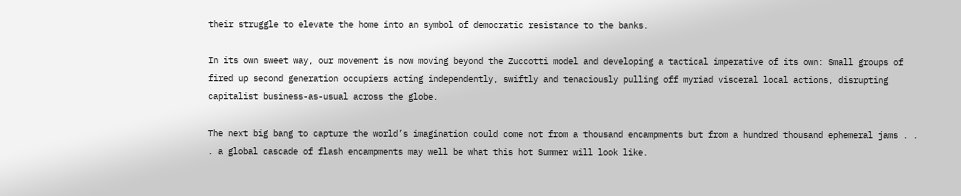their struggle to elevate the home into an symbol of democratic resistance to the banks.

In its own sweet way, our movement is now moving beyond the Zuccotti model and developing a tactical imperative of its own: Small groups of fired up second generation occupiers acting independently, swiftly and tenaciously pulling off myriad visceral local actions, disrupting capitalist business-as-usual across the globe.

The next big bang to capture the world’s imagination could come not from a thousand encampments but from a hundred thousand ephemeral jams . . . a global cascade of flash encampments may well be what this hot Summer will look like.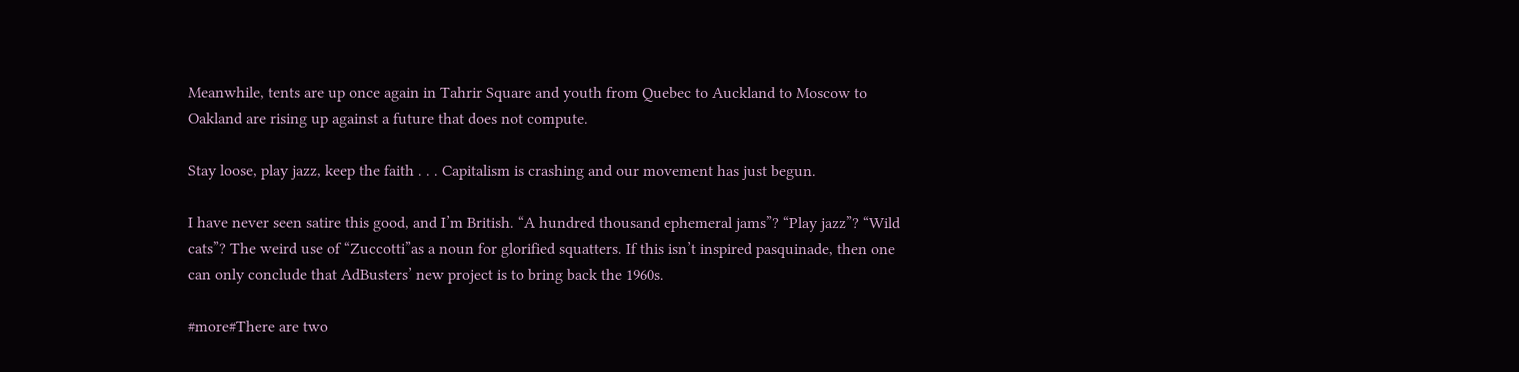Meanwhile, tents are up once again in Tahrir Square and youth from Quebec to Auckland to Moscow to Oakland are rising up against a future that does not compute.

Stay loose, play jazz, keep the faith . . . Capitalism is crashing and our movement has just begun.

I have never seen satire this good, and I’m British. “A hundred thousand ephemeral jams”? “Play jazz”? “Wild cats”? The weird use of “Zuccotti”as a noun for glorified squatters. If this isn’t inspired pasquinade, then one can only conclude that AdBusters’ new project is to bring back the 1960s.

#more#There are two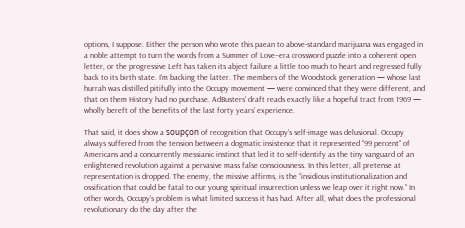options, I suppose. Either the person who wrote this paean to above-standard marijuana was engaged in a noble attempt to turn the words from a Summer of Love–era crossword puzzle into a coherent open letter, or the progressive Left has taken its abject failure a little too much to heart and regressed fully back to its birth state. I’m backing the latter. The members of the Woodstock generation — whose last hurrah was distilled pitifully into the Occupy movement — were convinced that they were different, and that on them History had no purchase. AdBusters’ draft reads exactly like a hopeful tract from 1969 — wholly bereft of the benefits of the last forty years’ experience.

That said, it does show a soupçon of recognition that Occupy’s self-image was delusional. Occupy always suffered from the tension between a dogmatic insistence that it represented “99 percent” of Americans and a concurrently messianic instinct that led it to self-identify as the tiny vanguard of an enlightened revolution against a pervasive mass false consciousness. In this letter, all pretense at representation is dropped. The enemy, the missive affirms, is the “insidious institutionalization and ossification that could be fatal to our young spiritual insurrection unless we leap over it right now.” In other words, Occupy’s problem is what limited success it has had. After all, what does the professional revolutionary do the day after the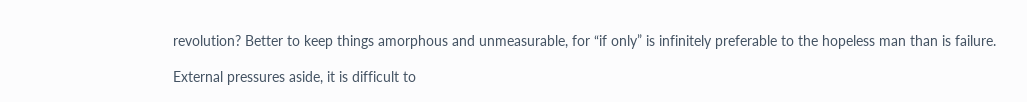revolution? Better to keep things amorphous and unmeasurable, for “if only” is infinitely preferable to the hopeless man than is failure.

External pressures aside, it is difficult to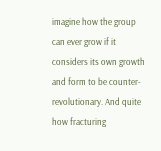imagine how the group can ever grow if it considers its own growth and form to be counter-revolutionary. And quite how fracturing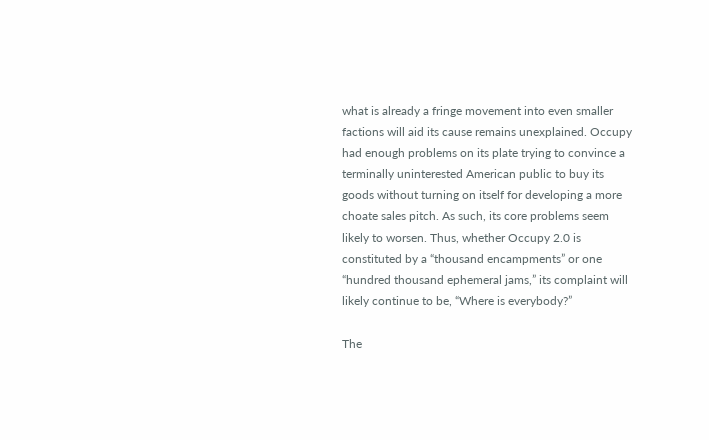what is already a fringe movement into even smaller factions will aid its cause remains unexplained. Occupy had enough problems on its plate trying to convince a terminally uninterested American public to buy its goods without turning on itself for developing a more choate sales pitch. As such, its core problems seem likely to worsen. Thus, whether Occupy 2.0 is constituted by a “thousand encampments” or one “hundred thousand ephemeral jams,” its complaint will likely continue to be, “Where is everybody?”

The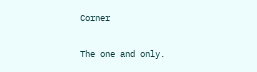Corner

The one and only.